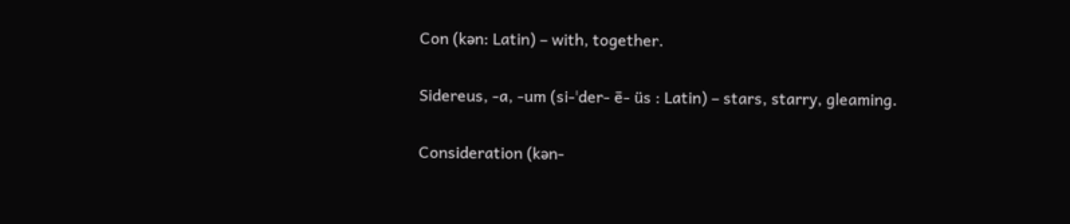Con (kən: Latin) – with, together.

Sidereus, -a, -um (si-ˈder- ē- üs : Latin) – stars, starry, gleaming.

Consideration (kən-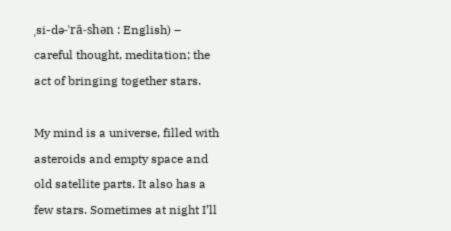ˌsi-də-ˈrā-shən : English) – careful thought, meditation; the act of bringing together stars.

My mind is a universe, filled with asteroids and empty space and old satellite parts. It also has a few stars. Sometimes at night I’ll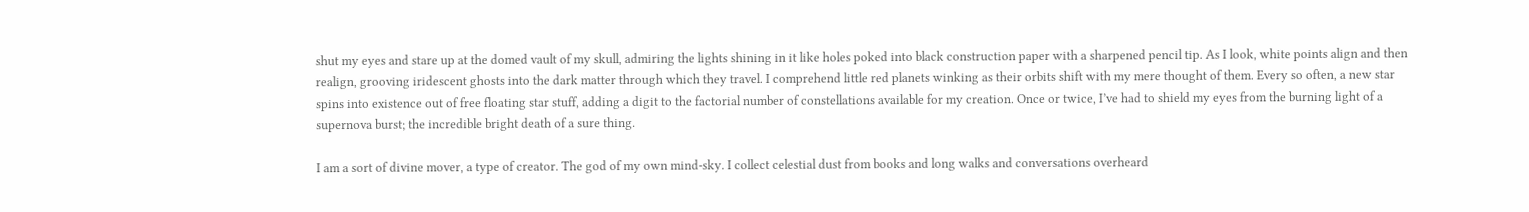shut my eyes and stare up at the domed vault of my skull, admiring the lights shining in it like holes poked into black construction paper with a sharpened pencil tip. As I look, white points align and then realign, grooving iridescent ghosts into the dark matter through which they travel. I comprehend little red planets winking as their orbits shift with my mere thought of them. Every so often, a new star spins into existence out of free floating star stuff, adding a digit to the factorial number of constellations available for my creation. Once or twice, I’ve had to shield my eyes from the burning light of a supernova burst; the incredible bright death of a sure thing.

I am a sort of divine mover, a type of creator. The god of my own mind-sky. I collect celestial dust from books and long walks and conversations overheard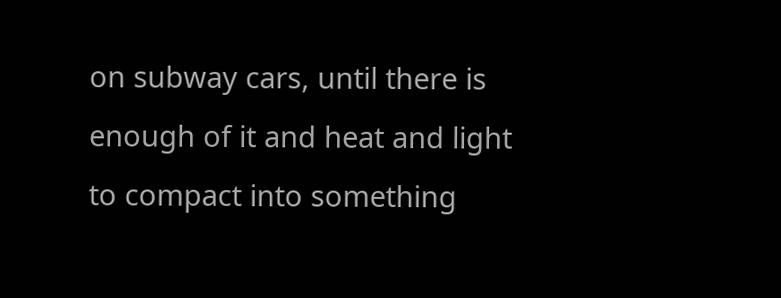on subway cars, until there is enough of it and heat and light to compact into something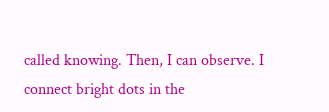called knowing. Then, I can observe. I connect bright dots in the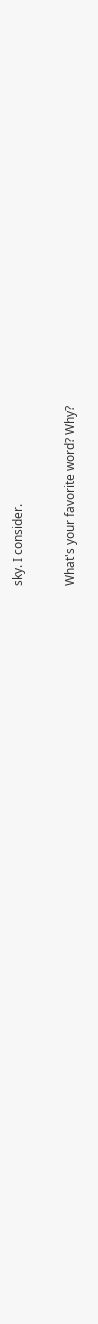sky. I consider.


What's your favorite word? Why?